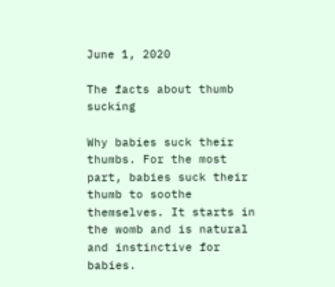June 1, 2020

The facts about thumb sucking

Why babies suck their thumbs. For the most part, babies suck their thumb to soothe themselves. It starts in the womb and is natural and instinctive for babies.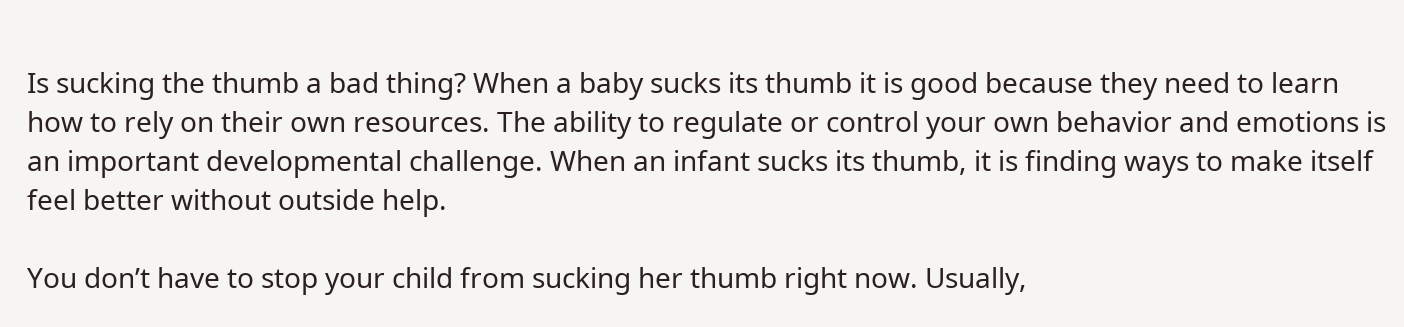Is sucking the thumb a bad thing? When a baby sucks its thumb it is good because they need to learn how to rely on their own resources. The ability to regulate or control your own behavior and emotions is an important developmental challenge. When an infant sucks its thumb, it is finding ways to make itself feel better without outside help.

You don’t have to stop your child from sucking her thumb right now. Usually,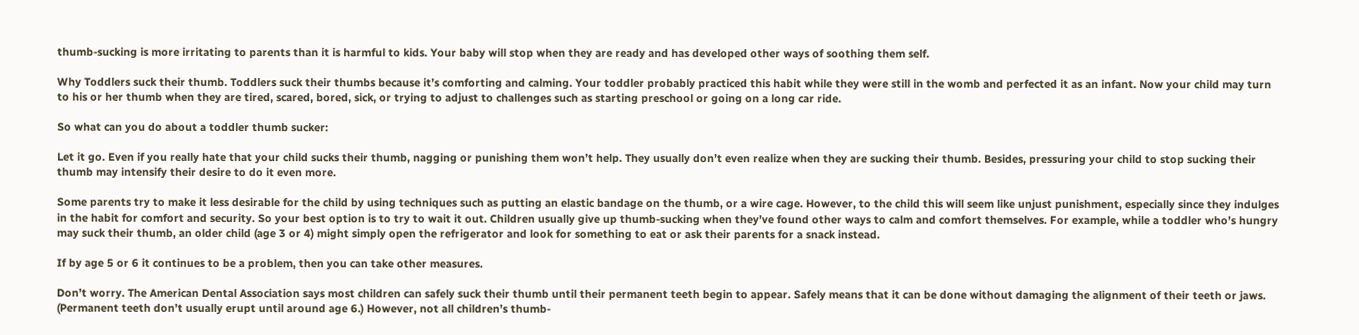thumb-sucking is more irritating to parents than it is harmful to kids. Your baby will stop when they are ready and has developed other ways of soothing them self.

Why Toddlers suck their thumb. Toddlers suck their thumbs because it’s comforting and calming. Your toddler probably practiced this habit while they were still in the womb and perfected it as an infant. Now your child may turn to his or her thumb when they are tired, scared, bored, sick, or trying to adjust to challenges such as starting preschool or going on a long car ride.

So what can you do about a toddler thumb sucker:

Let it go. Even if you really hate that your child sucks their thumb, nagging or punishing them won’t help. They usually don’t even realize when they are sucking their thumb. Besides, pressuring your child to stop sucking their thumb may intensify their desire to do it even more.

Some parents try to make it less desirable for the child by using techniques such as putting an elastic bandage on the thumb, or a wire cage. However, to the child this will seem like unjust punishment, especially since they indulges in the habit for comfort and security. So your best option is to try to wait it out. Children usually give up thumb-sucking when they’ve found other ways to calm and comfort themselves. For example, while a toddler who’s hungry may suck their thumb, an older child (age 3 or 4) might simply open the refrigerator and look for something to eat or ask their parents for a snack instead.

If by age 5 or 6 it continues to be a problem, then you can take other measures.

Don’t worry. The American Dental Association says most children can safely suck their thumb until their permanent teeth begin to appear. Safely means that it can be done without damaging the alignment of their teeth or jaws. (Permanent teeth don’t usually erupt until around age 6.) However, not all children’s thumb-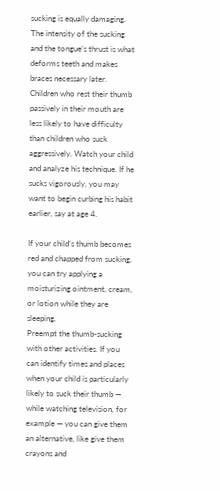sucking is equally damaging. The intensity of the sucking and the tongue’s thrust is what deforms teeth and makes braces necessary later. Children who rest their thumb passively in their mouth are less likely to have difficulty than children who suck aggressively. Watch your child and analyze his technique. If he sucks vigorously, you may want to begin curbing his habit earlier, say at age 4.

If your child’s thumb becomes red and chapped from sucking, you can try applying a moisturizing ointment, cream, or lotion while they are sleeping.
Preempt the thumb-sucking with other activities. If you can identify times and places when your child is particularly likely to suck their thumb — while watching television, for example — you can give them an alternative, like give them crayons and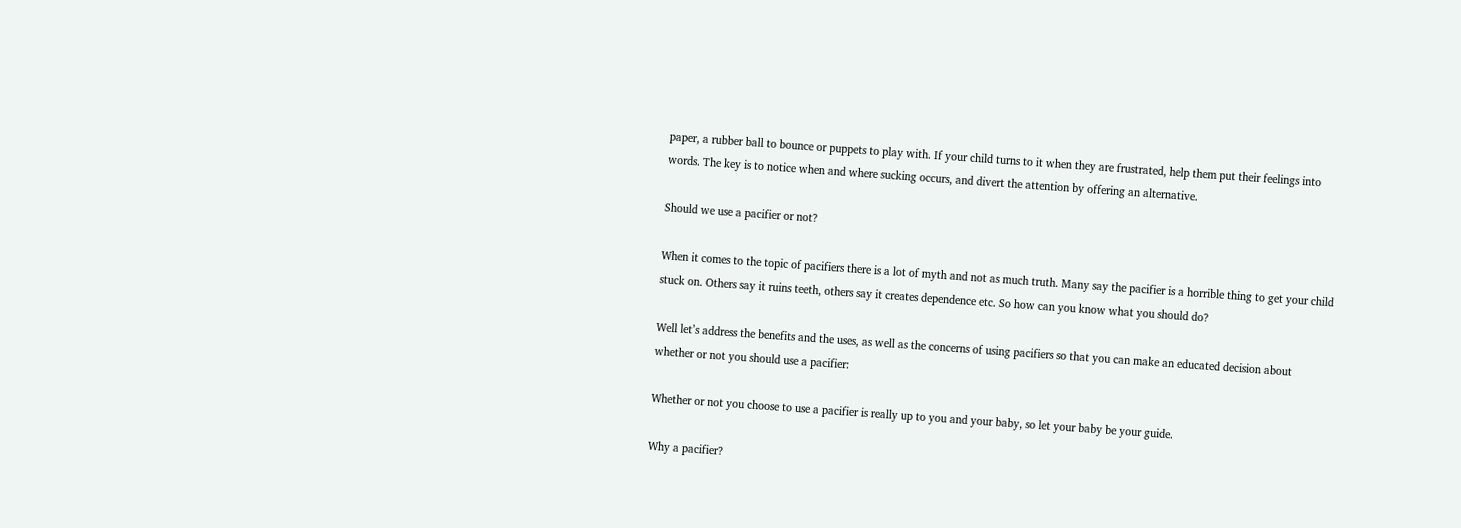paper, a rubber ball to bounce or puppets to play with. If your child turns to it when they are frustrated, help them put their feelings into words. The key is to notice when and where sucking occurs, and divert the attention by offering an alternative.

Should we use a pacifier or not?

When it comes to the topic of pacifiers there is a lot of myth and not as much truth. Many say the pacifier is a horrible thing to get your child stuck on. Others say it ruins teeth, others say it creates dependence etc. So how can you know what you should do?

Well let’s address the benefits and the uses, as well as the concerns of using pacifiers so that you can make an educated decision about whether or not you should use a pacifier:

Whether or not you choose to use a pacifier is really up to you and your baby, so let your baby be your guide.

Why a pacifier?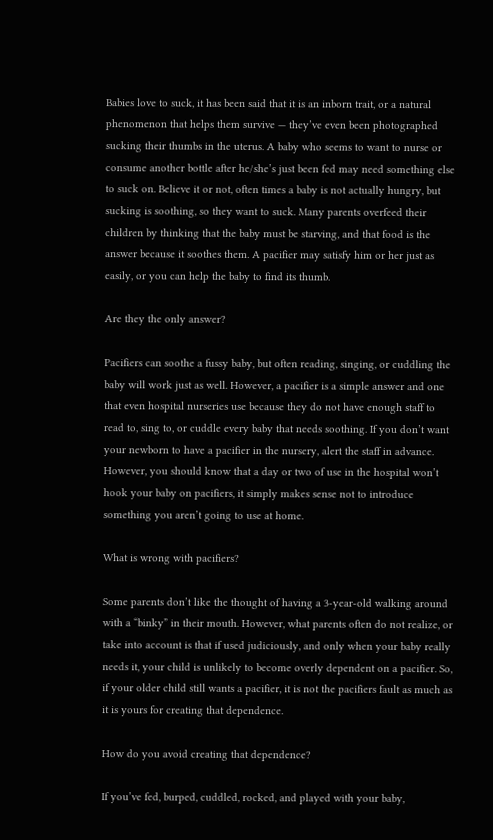Babies love to suck, it has been said that it is an inborn trait, or a natural phenomenon that helps them survive — they’ve even been photographed sucking their thumbs in the uterus. A baby who seems to want to nurse or consume another bottle after he/she’s just been fed may need something else to suck on. Believe it or not, often times a baby is not actually hungry, but sucking is soothing, so they want to suck. Many parents overfeed their children by thinking that the baby must be starving, and that food is the answer because it soothes them. A pacifier may satisfy him or her just as easily, or you can help the baby to find its thumb.

Are they the only answer?

Pacifiers can soothe a fussy baby, but often reading, singing, or cuddling the baby will work just as well. However, a pacifier is a simple answer and one that even hospital nurseries use because they do not have enough staff to read to, sing to, or cuddle every baby that needs soothing. If you don’t want your newborn to have a pacifier in the nursery, alert the staff in advance. However, you should know that a day or two of use in the hospital won’t hook your baby on pacifiers, it simply makes sense not to introduce something you aren’t going to use at home.

What is wrong with pacifiers?

Some parents don’t like the thought of having a 3-year-old walking around with a “binky” in their mouth. However, what parents often do not realize, or take into account is that if used judiciously, and only when your baby really needs it, your child is unlikely to become overly dependent on a pacifier. So, if your older child still wants a pacifier, it is not the pacifiers fault as much as it is yours for creating that dependence.

How do you avoid creating that dependence?

If you’ve fed, burped, cuddled, rocked, and played with your baby,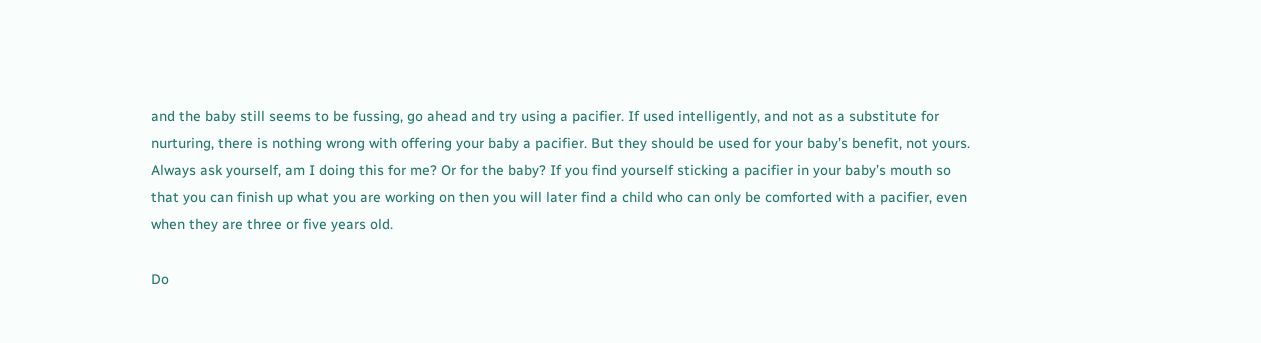and the baby still seems to be fussing, go ahead and try using a pacifier. If used intelligently, and not as a substitute for nurturing, there is nothing wrong with offering your baby a pacifier. But they should be used for your baby’s benefit, not yours. Always ask yourself, am I doing this for me? Or for the baby? If you find yourself sticking a pacifier in your baby’s mouth so that you can finish up what you are working on then you will later find a child who can only be comforted with a pacifier, even when they are three or five years old.

Do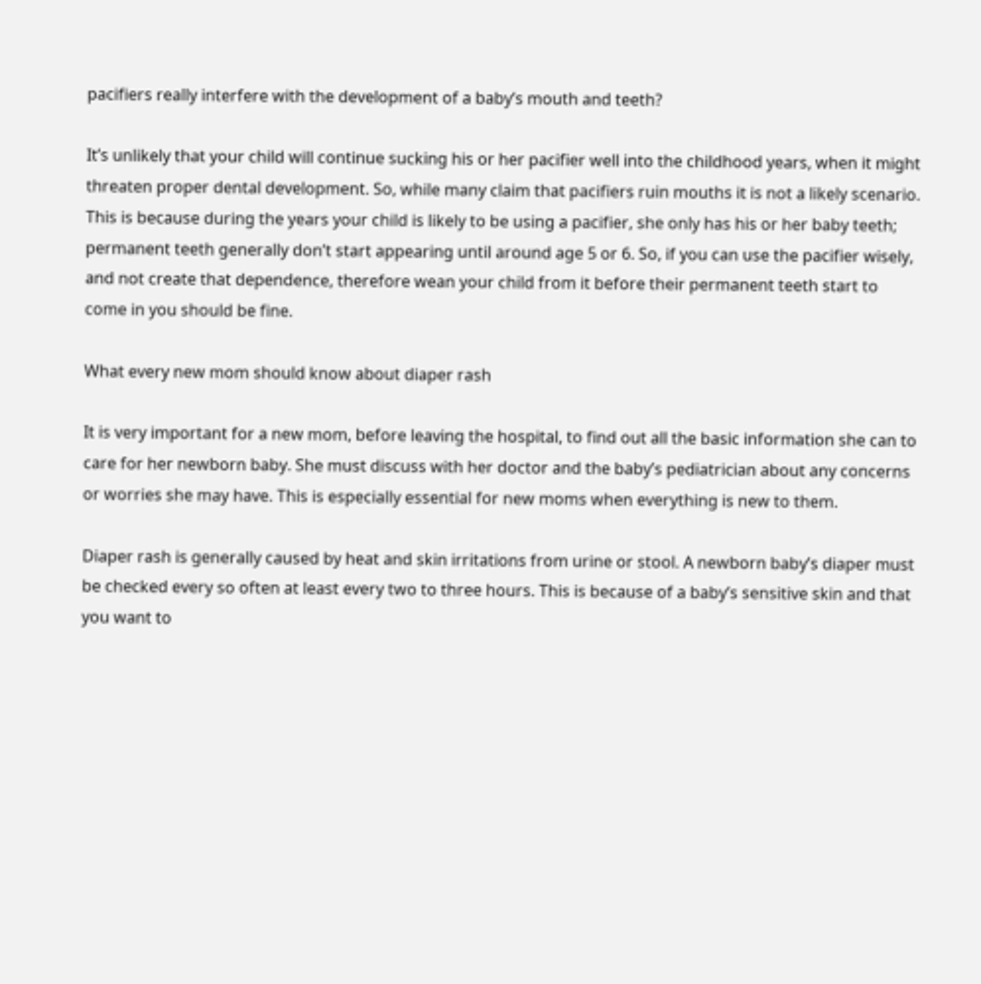pacifiers really interfere with the development of a baby’s mouth and teeth?

It’s unlikely that your child will continue sucking his or her pacifier well into the childhood years, when it might threaten proper dental development. So, while many claim that pacifiers ruin mouths it is not a likely scenario. This is because during the years your child is likely to be using a pacifier, she only has his or her baby teeth; permanent teeth generally don’t start appearing until around age 5 or 6. So, if you can use the pacifier wisely, and not create that dependence, therefore wean your child from it before their permanent teeth start to come in you should be fine.

What every new mom should know about diaper rash

It is very important for a new mom, before leaving the hospital, to find out all the basic information she can to care for her newborn baby. She must discuss with her doctor and the baby’s pediatrician about any concerns or worries she may have. This is especially essential for new moms when everything is new to them.

Diaper rash is generally caused by heat and skin irritations from urine or stool. A newborn baby’s diaper must be checked every so often at least every two to three hours. This is because of a baby’s sensitive skin and that you want to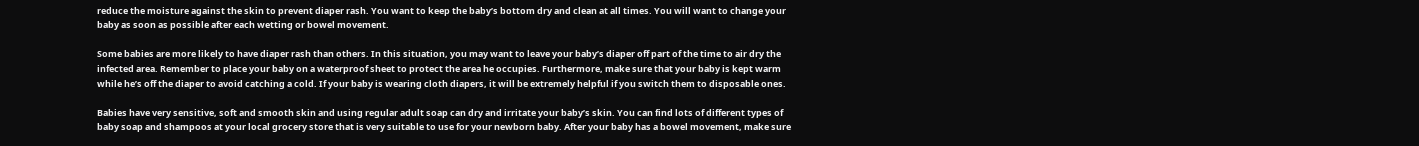reduce the moisture against the skin to prevent diaper rash. You want to keep the baby’s bottom dry and clean at all times. You will want to change your baby as soon as possible after each wetting or bowel movement.

Some babies are more likely to have diaper rash than others. In this situation, you may want to leave your baby’s diaper off part of the time to air dry the infected area. Remember to place your baby on a waterproof sheet to protect the area he occupies. Furthermore, make sure that your baby is kept warm while he’s off the diaper to avoid catching a cold. If your baby is wearing cloth diapers, it will be extremely helpful if you switch them to disposable ones.

Babies have very sensitive, soft and smooth skin and using regular adult soap can dry and irritate your baby’s skin. You can find lots of different types of baby soap and shampoos at your local grocery store that is very suitable to use for your newborn baby. After your baby has a bowel movement, make sure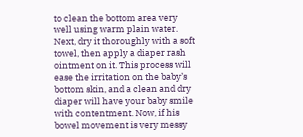to clean the bottom area very well using warm plain water. Next, dry it thoroughly with a soft towel, then apply a diaper rash ointment on it. This process will ease the irritation on the baby’s bottom skin, and a clean and dry diaper will have your baby smile with contentment. Now, if his bowel movement is very messy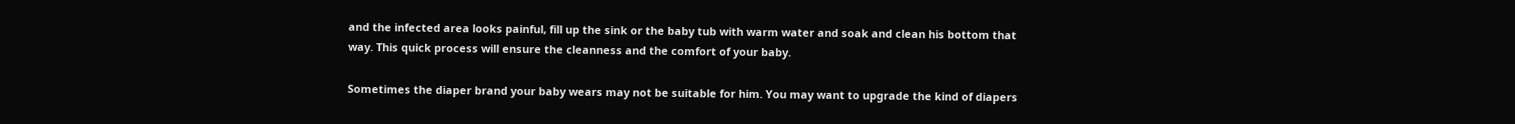and the infected area looks painful, fill up the sink or the baby tub with warm water and soak and clean his bottom that way. This quick process will ensure the cleanness and the comfort of your baby.

Sometimes the diaper brand your baby wears may not be suitable for him. You may want to upgrade the kind of diapers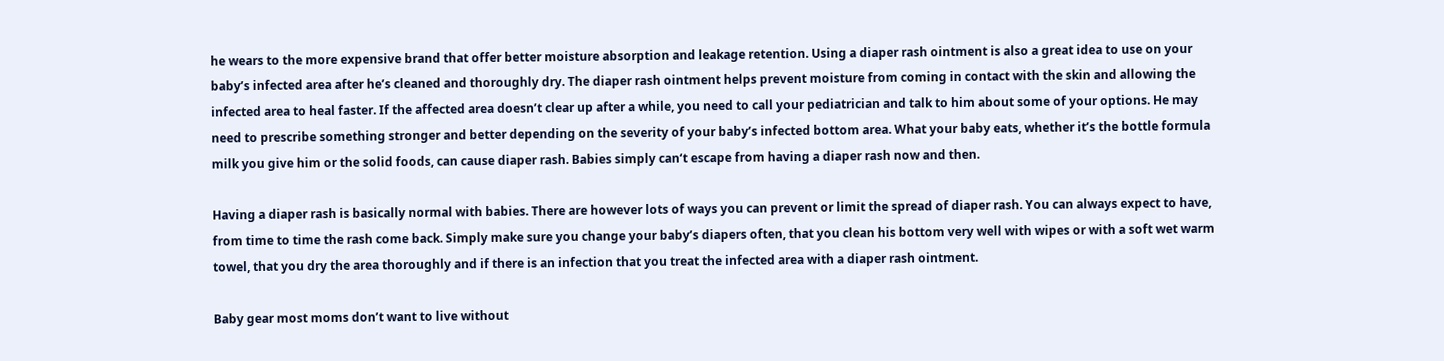he wears to the more expensive brand that offer better moisture absorption and leakage retention. Using a diaper rash ointment is also a great idea to use on your baby’s infected area after he’s cleaned and thoroughly dry. The diaper rash ointment helps prevent moisture from coming in contact with the skin and allowing the infected area to heal faster. If the affected area doesn’t clear up after a while, you need to call your pediatrician and talk to him about some of your options. He may need to prescribe something stronger and better depending on the severity of your baby’s infected bottom area. What your baby eats, whether it’s the bottle formula milk you give him or the solid foods, can cause diaper rash. Babies simply can‘t escape from having a diaper rash now and then.

Having a diaper rash is basically normal with babies. There are however lots of ways you can prevent or limit the spread of diaper rash. You can always expect to have, from time to time the rash come back. Simply make sure you change your baby’s diapers often, that you clean his bottom very well with wipes or with a soft wet warm towel, that you dry the area thoroughly and if there is an infection that you treat the infected area with a diaper rash ointment.

Baby gear most moms don’t want to live without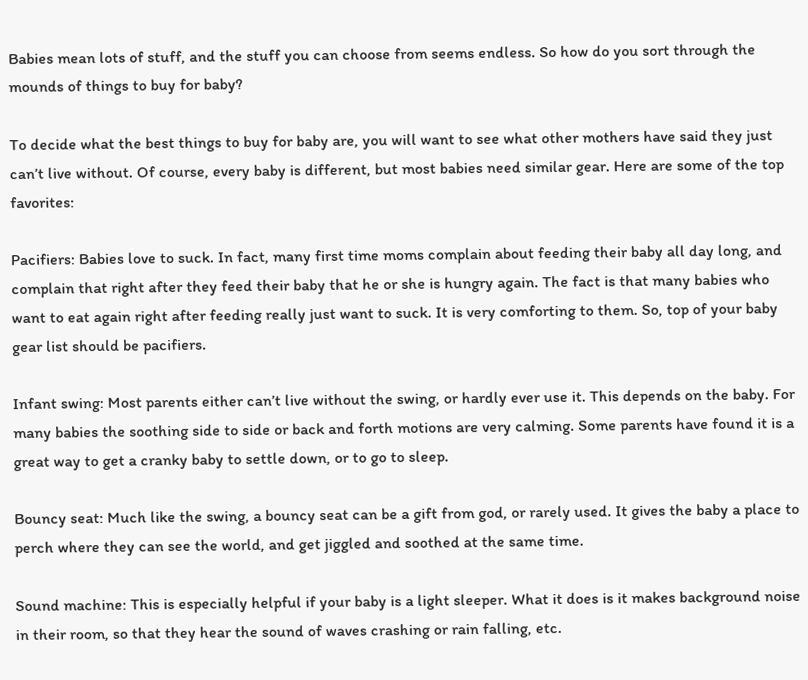Babies mean lots of stuff, and the stuff you can choose from seems endless. So how do you sort through the mounds of things to buy for baby?

To decide what the best things to buy for baby are, you will want to see what other mothers have said they just can’t live without. Of course, every baby is different, but most babies need similar gear. Here are some of the top favorites:

Pacifiers: Babies love to suck. In fact, many first time moms complain about feeding their baby all day long, and complain that right after they feed their baby that he or she is hungry again. The fact is that many babies who want to eat again right after feeding really just want to suck. It is very comforting to them. So, top of your baby gear list should be pacifiers.

Infant swing: Most parents either can’t live without the swing, or hardly ever use it. This depends on the baby. For many babies the soothing side to side or back and forth motions are very calming. Some parents have found it is a great way to get a cranky baby to settle down, or to go to sleep.

Bouncy seat: Much like the swing, a bouncy seat can be a gift from god, or rarely used. It gives the baby a place to perch where they can see the world, and get jiggled and soothed at the same time.

Sound machine: This is especially helpful if your baby is a light sleeper. What it does is it makes background noise in their room, so that they hear the sound of waves crashing or rain falling, etc.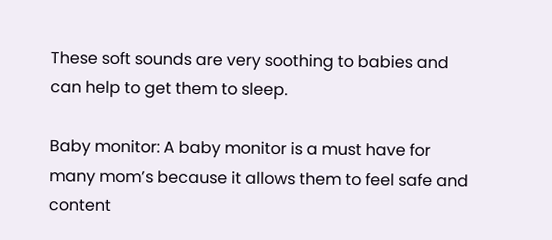These soft sounds are very soothing to babies and can help to get them to sleep.

Baby monitor: A baby monitor is a must have for many mom’s because it allows them to feel safe and content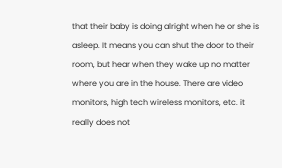that their baby is doing alright when he or she is asleep. It means you can shut the door to their room, but hear when they wake up no matter where you are in the house. There are video monitors, high tech wireless monitors, etc. it really does not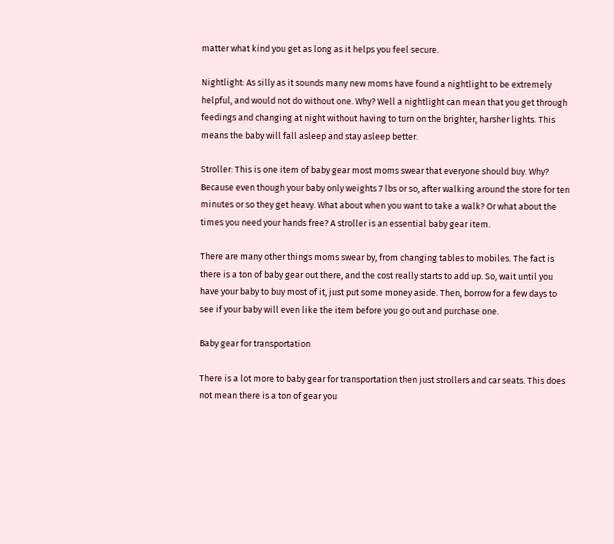matter what kind you get as long as it helps you feel secure.

Nightlight: As silly as it sounds many new moms have found a nightlight to be extremely helpful, and would not do without one. Why? Well a nightlight can mean that you get through feedings and changing at night without having to turn on the brighter, harsher lights. This means the baby will fall asleep and stay asleep better.

Stroller: This is one item of baby gear most moms swear that everyone should buy. Why? Because even though your baby only weights 7 lbs or so, after walking around the store for ten minutes or so they get heavy. What about when you want to take a walk? Or what about the times you need your hands free? A stroller is an essential baby gear item.

There are many other things moms swear by, from changing tables to mobiles. The fact is there is a ton of baby gear out there, and the cost really starts to add up. So, wait until you have your baby to buy most of it, just put some money aside. Then, borrow for a few days to see if your baby will even like the item before you go out and purchase one.

Baby gear for transportation

There is a lot more to baby gear for transportation then just strollers and car seats. This does not mean there is a ton of gear you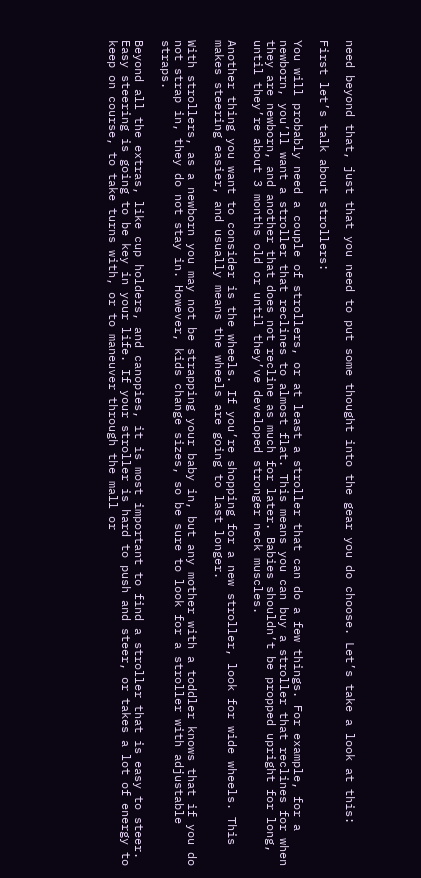need beyond that, just that you need to put some thought into the gear you do choose. Let’s take a look at this:

First let’s talk about strollers:

You will probably need a couple of strollers, or at least a stroller that can do a few things. For example, for a newborn, you’ll want a stroller that reclines to almost flat. This means you can buy a stroller that reclines for when they are newborn, and another that does not recline as much for later. Babies shouldn’t be propped upright for long, until they’re about 3 months old or until they’ve developed stronger neck muscles.

Another thing you want to consider is the wheels. If you’re shopping for a new stroller, look for wide wheels. This makes steering easier, and usually means the wheels are going to last longer.

With strollers, as a newborn you may not be strapping your baby in, but any mother with a toddler knows that if you do not strap in, they do not stay in. However, kids change sizes, so be sure to look for a stroller with adjustable straps.

Beyond all the extras, like cup holders, and canopies, it is most important to find a stroller that is easy to steer. Easy steering is going to be key in your life. If your stroller is hard to push and steer, or takes a lot of energy to keep on course, to take turns with, or to maneuver through the mall or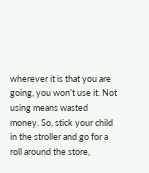wherever it is that you are going, you won’t use it. Not using means wasted money. So, stick your child in the stroller and go for a roll around the store,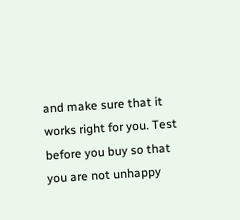and make sure that it works right for you. Test before you buy so that you are not unhappy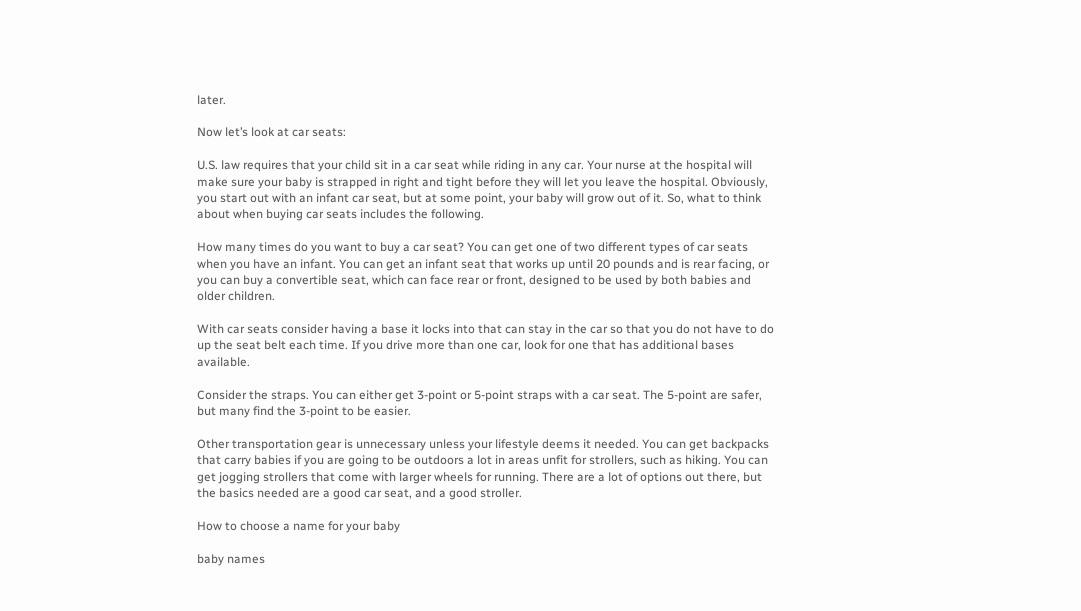later.

Now let’s look at car seats:

U.S. law requires that your child sit in a car seat while riding in any car. Your nurse at the hospital will make sure your baby is strapped in right and tight before they will let you leave the hospital. Obviously, you start out with an infant car seat, but at some point, your baby will grow out of it. So, what to think about when buying car seats includes the following.

How many times do you want to buy a car seat? You can get one of two different types of car seats when you have an infant. You can get an infant seat that works up until 20 pounds and is rear facing, or you can buy a convertible seat, which can face rear or front, designed to be used by both babies and older children.

With car seats consider having a base it locks into that can stay in the car so that you do not have to do up the seat belt each time. If you drive more than one car, look for one that has additional bases available.

Consider the straps. You can either get 3-point or 5-point straps with a car seat. The 5-point are safer, but many find the 3-point to be easier.

Other transportation gear is unnecessary unless your lifestyle deems it needed. You can get backpacks that carry babies if you are going to be outdoors a lot in areas unfit for strollers, such as hiking. You can get jogging strollers that come with larger wheels for running. There are a lot of options out there, but the basics needed are a good car seat, and a good stroller.

How to choose a name for your baby

baby names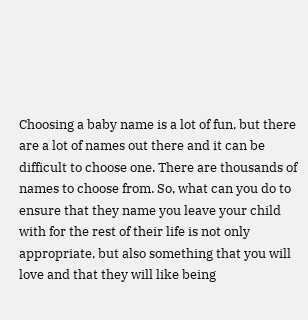Choosing a baby name is a lot of fun, but there are a lot of names out there and it can be difficult to choose one. There are thousands of names to choose from. So, what can you do to ensure that they name you leave your child with for the rest of their life is not only appropriate, but also something that you will love and that they will like being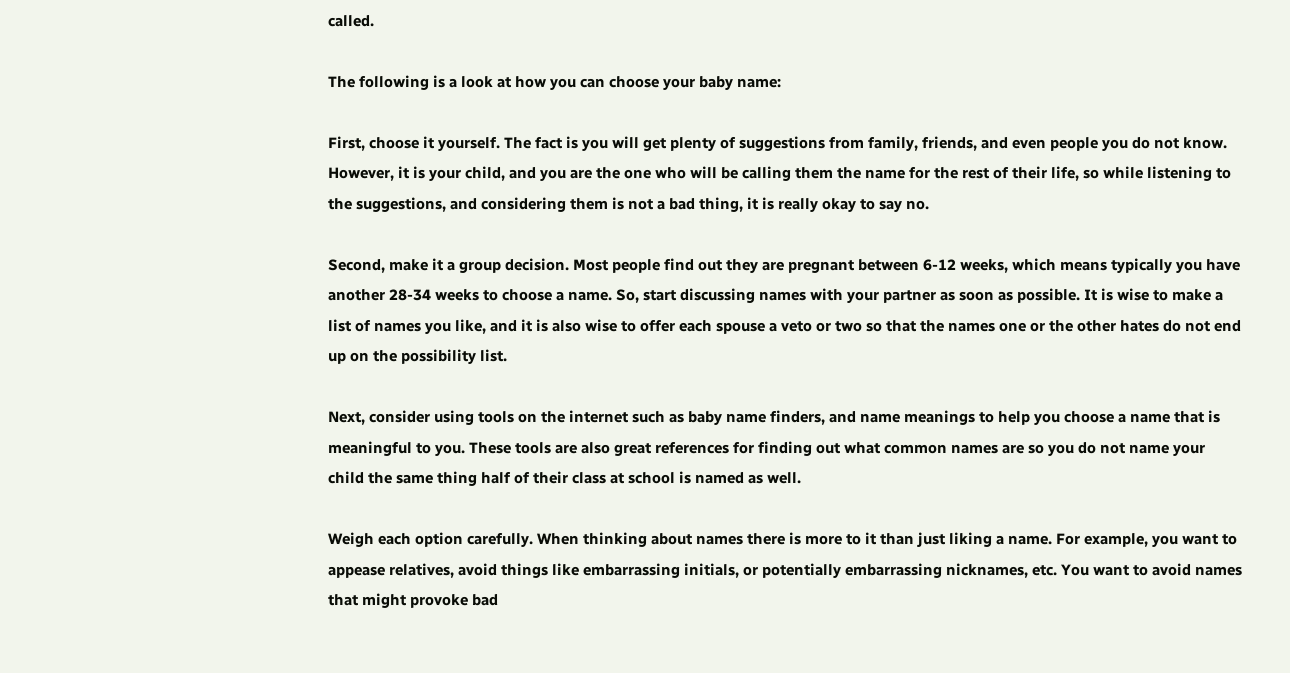called.

The following is a look at how you can choose your baby name:

First, choose it yourself. The fact is you will get plenty of suggestions from family, friends, and even people you do not know. However, it is your child, and you are the one who will be calling them the name for the rest of their life, so while listening to the suggestions, and considering them is not a bad thing, it is really okay to say no.

Second, make it a group decision. Most people find out they are pregnant between 6-12 weeks, which means typically you have another 28-34 weeks to choose a name. So, start discussing names with your partner as soon as possible. It is wise to make a list of names you like, and it is also wise to offer each spouse a veto or two so that the names one or the other hates do not end up on the possibility list.

Next, consider using tools on the internet such as baby name finders, and name meanings to help you choose a name that is meaningful to you. These tools are also great references for finding out what common names are so you do not name your child the same thing half of their class at school is named as well.

Weigh each option carefully. When thinking about names there is more to it than just liking a name. For example, you want to appease relatives, avoid things like embarrassing initials, or potentially embarrassing nicknames, etc. You want to avoid names that might provoke bad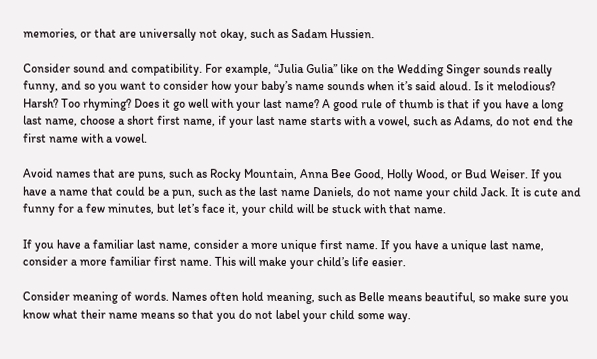memories, or that are universally not okay, such as Sadam Hussien.

Consider sound and compatibility. For example, “Julia Gulia” like on the Wedding Singer sounds really funny, and so you want to consider how your baby’s name sounds when it’s said aloud. Is it melodious? Harsh? Too rhyming? Does it go well with your last name? A good rule of thumb is that if you have a long last name, choose a short first name, if your last name starts with a vowel, such as Adams, do not end the first name with a vowel.

Avoid names that are puns, such as Rocky Mountain, Anna Bee Good, Holly Wood, or Bud Weiser. If you have a name that could be a pun, such as the last name Daniels, do not name your child Jack. It is cute and funny for a few minutes, but let’s face it, your child will be stuck with that name.

If you have a familiar last name, consider a more unique first name. If you have a unique last name, consider a more familiar first name. This will make your child’s life easier.

Consider meaning of words. Names often hold meaning, such as Belle means beautiful, so make sure you know what their name means so that you do not label your child some way.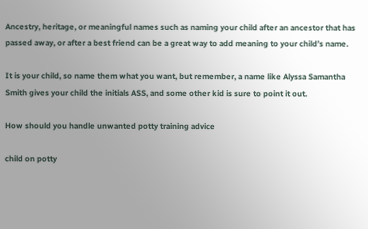Ancestry, heritage, or meaningful names such as naming your child after an ancestor that has passed away, or after a best friend can be a great way to add meaning to your child’s name.

It is your child, so name them what you want, but remember, a name like Alyssa Samantha Smith gives your child the initials ASS, and some other kid is sure to point it out.

How should you handle unwanted potty training advice

child on potty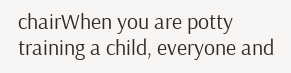chairWhen you are potty training a child, everyone and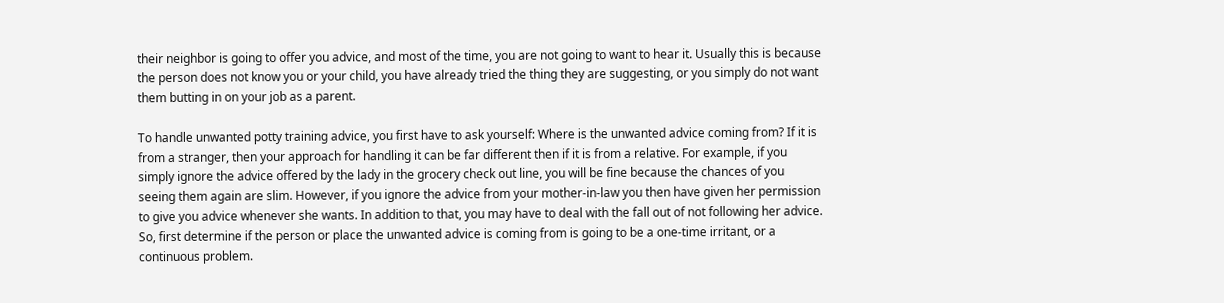their neighbor is going to offer you advice, and most of the time, you are not going to want to hear it. Usually this is because the person does not know you or your child, you have already tried the thing they are suggesting, or you simply do not want them butting in on your job as a parent.

To handle unwanted potty training advice, you first have to ask yourself: Where is the unwanted advice coming from? If it is from a stranger, then your approach for handling it can be far different then if it is from a relative. For example, if you simply ignore the advice offered by the lady in the grocery check out line, you will be fine because the chances of you seeing them again are slim. However, if you ignore the advice from your mother-in-law you then have given her permission to give you advice whenever she wants. In addition to that, you may have to deal with the fall out of not following her advice. So, first determine if the person or place the unwanted advice is coming from is going to be a one-time irritant, or a continuous problem.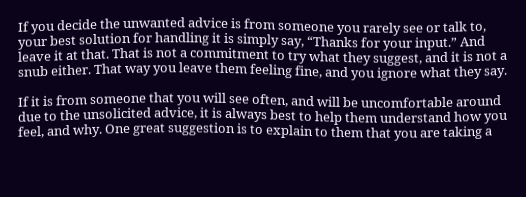If you decide the unwanted advice is from someone you rarely see or talk to, your best solution for handling it is simply say, “Thanks for your input.” And leave it at that. That is not a commitment to try what they suggest, and it is not a snub either. That way you leave them feeling fine, and you ignore what they say.

If it is from someone that you will see often, and will be uncomfortable around due to the unsolicited advice, it is always best to help them understand how you feel, and why. One great suggestion is to explain to them that you are taking a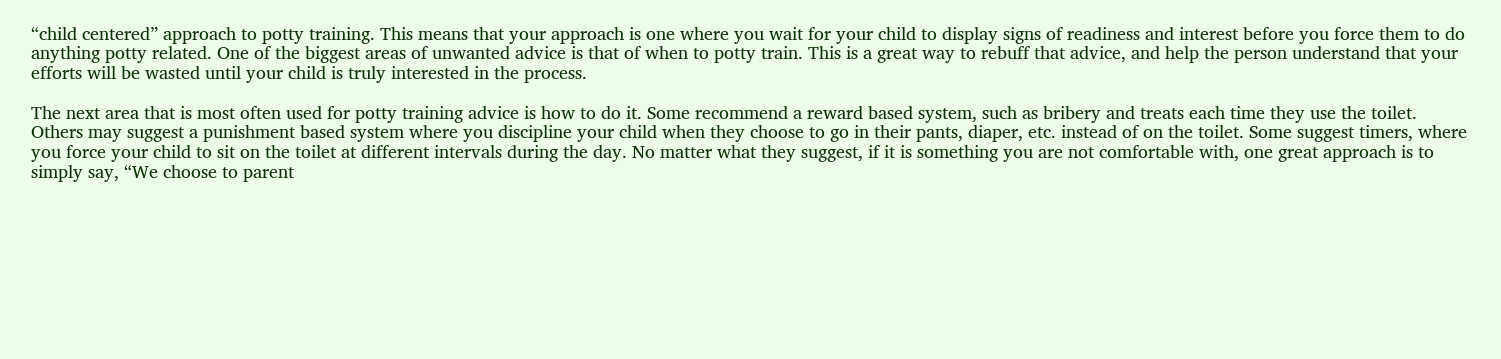“child centered” approach to potty training. This means that your approach is one where you wait for your child to display signs of readiness and interest before you force them to do anything potty related. One of the biggest areas of unwanted advice is that of when to potty train. This is a great way to rebuff that advice, and help the person understand that your efforts will be wasted until your child is truly interested in the process.

The next area that is most often used for potty training advice is how to do it. Some recommend a reward based system, such as bribery and treats each time they use the toilet. Others may suggest a punishment based system where you discipline your child when they choose to go in their pants, diaper, etc. instead of on the toilet. Some suggest timers, where you force your child to sit on the toilet at different intervals during the day. No matter what they suggest, if it is something you are not comfortable with, one great approach is to simply say, “We choose to parent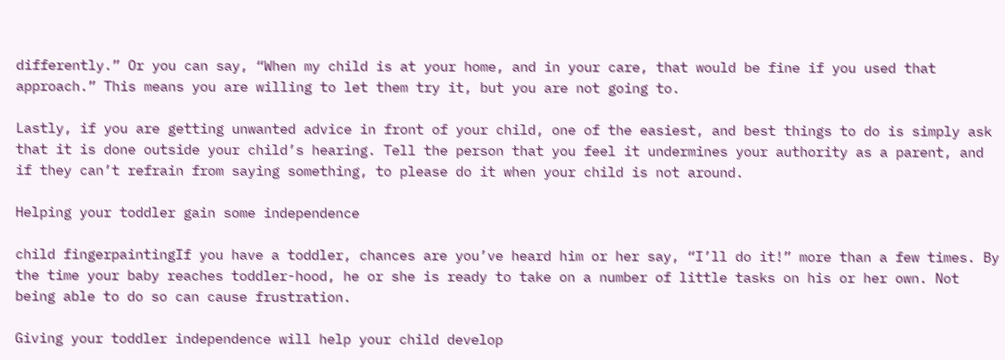differently.” Or you can say, “When my child is at your home, and in your care, that would be fine if you used that approach.” This means you are willing to let them try it, but you are not going to.

Lastly, if you are getting unwanted advice in front of your child, one of the easiest, and best things to do is simply ask that it is done outside your child’s hearing. Tell the person that you feel it undermines your authority as a parent, and if they can’t refrain from saying something, to please do it when your child is not around.

Helping your toddler gain some independence

child fingerpaintingIf you have a toddler, chances are you’ve heard him or her say, “I’ll do it!” more than a few times. By the time your baby reaches toddler-hood, he or she is ready to take on a number of little tasks on his or her own. Not being able to do so can cause frustration.

Giving your toddler independence will help your child develop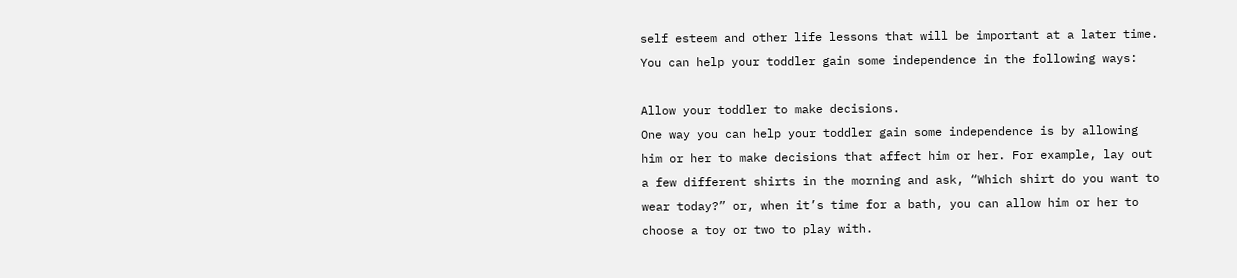self esteem and other life lessons that will be important at a later time. You can help your toddler gain some independence in the following ways:

Allow your toddler to make decisions.
One way you can help your toddler gain some independence is by allowing him or her to make decisions that affect him or her. For example, lay out a few different shirts in the morning and ask, “Which shirt do you want to wear today?” or, when it’s time for a bath, you can allow him or her to choose a toy or two to play with.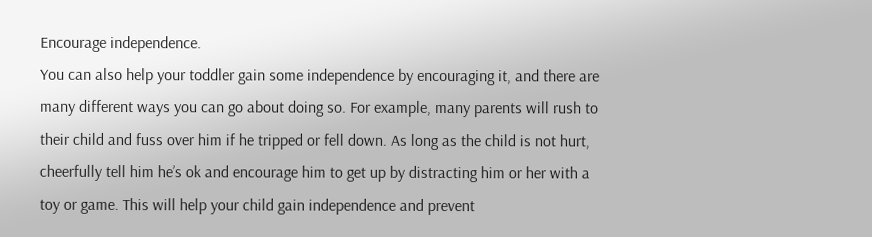Encourage independence.
You can also help your toddler gain some independence by encouraging it, and there are many different ways you can go about doing so. For example, many parents will rush to their child and fuss over him if he tripped or fell down. As long as the child is not hurt, cheerfully tell him he’s ok and encourage him to get up by distracting him or her with a toy or game. This will help your child gain independence and prevent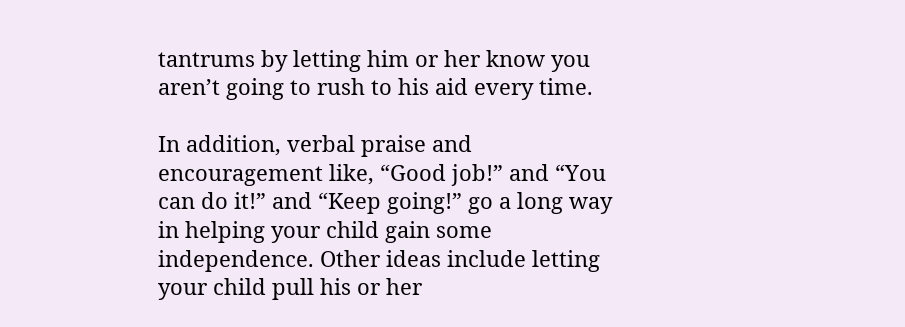tantrums by letting him or her know you aren’t going to rush to his aid every time.

In addition, verbal praise and encouragement like, “Good job!” and “You can do it!” and “Keep going!” go a long way in helping your child gain some independence. Other ideas include letting your child pull his or her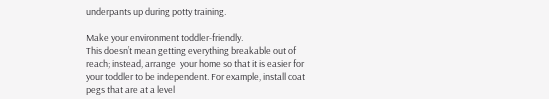underpants up during potty training.

Make your environment toddler-friendly.
This doesn’t mean getting everything breakable out of reach; instead, arrange  your home so that it is easier for your toddler to be independent. For example, install coat pegs that are at a level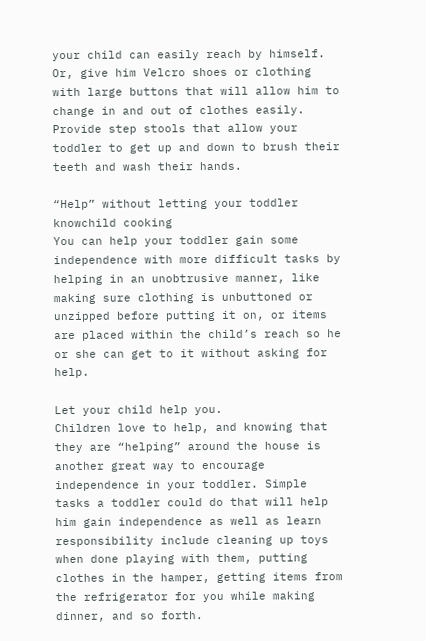your child can easily reach by himself. Or, give him Velcro shoes or clothing with large buttons that will allow him to change in and out of clothes easily. Provide step stools that allow your toddler to get up and down to brush their teeth and wash their hands.

“Help” without letting your toddler knowchild cooking
You can help your toddler gain some independence with more difficult tasks by helping in an unobtrusive manner, like making sure clothing is unbuttoned or unzipped before putting it on, or items are placed within the child’s reach so he or she can get to it without asking for help.

Let your child help you.
Children love to help, and knowing that they are “helping” around the house is another great way to encourage independence in your toddler. Simple tasks a toddler could do that will help him gain independence as well as learn responsibility include cleaning up toys when done playing with them, putting clothes in the hamper, getting items from the refrigerator for you while making dinner, and so forth.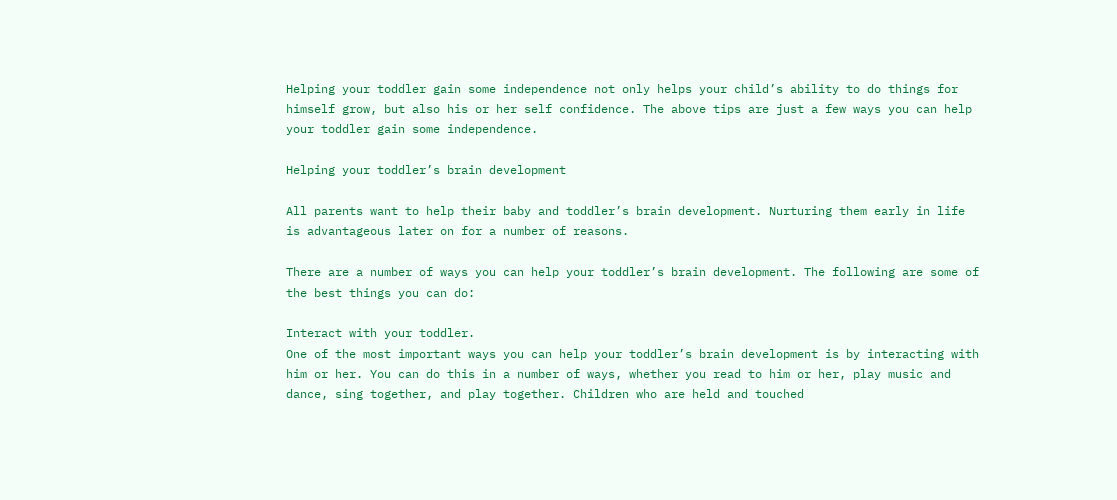Helping your toddler gain some independence not only helps your child’s ability to do things for himself grow, but also his or her self confidence. The above tips are just a few ways you can help your toddler gain some independence.

Helping your toddler’s brain development

All parents want to help their baby and toddler’s brain development. Nurturing them early in life is advantageous later on for a number of reasons.

There are a number of ways you can help your toddler’s brain development. The following are some of the best things you can do:

Interact with your toddler.
One of the most important ways you can help your toddler’s brain development is by interacting with him or her. You can do this in a number of ways, whether you read to him or her, play music and dance, sing together, and play together. Children who are held and touched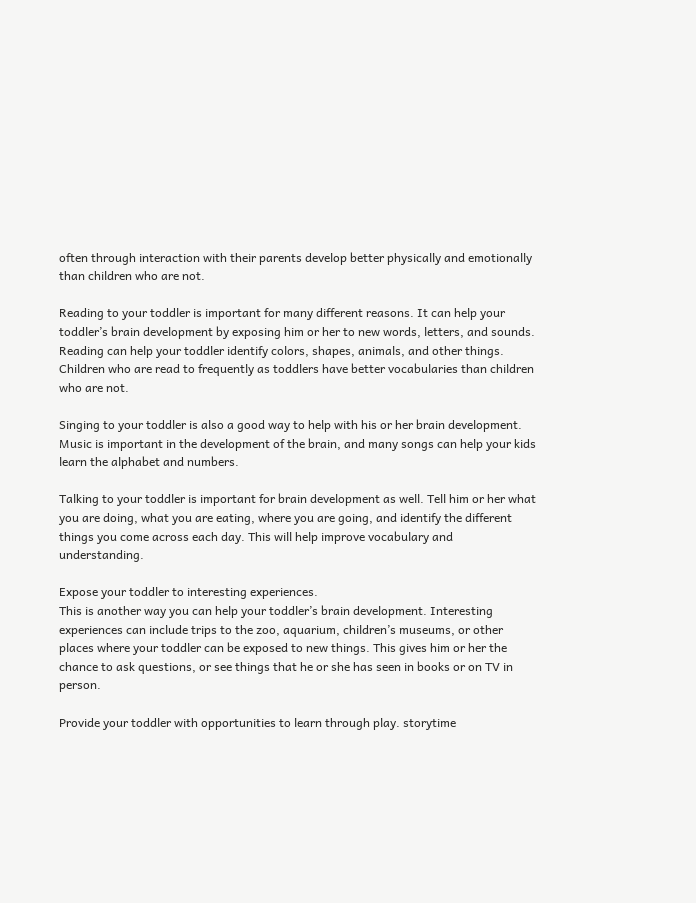often through interaction with their parents develop better physically and emotionally than children who are not.

Reading to your toddler is important for many different reasons. It can help your toddler’s brain development by exposing him or her to new words, letters, and sounds. Reading can help your toddler identify colors, shapes, animals, and other things. Children who are read to frequently as toddlers have better vocabularies than children who are not.

Singing to your toddler is also a good way to help with his or her brain development. Music is important in the development of the brain, and many songs can help your kids learn the alphabet and numbers.

Talking to your toddler is important for brain development as well. Tell him or her what you are doing, what you are eating, where you are going, and identify the different things you come across each day. This will help improve vocabulary and understanding.

Expose your toddler to interesting experiences.
This is another way you can help your toddler’s brain development. Interesting experiences can include trips to the zoo, aquarium, children’s museums, or other places where your toddler can be exposed to new things. This gives him or her the chance to ask questions, or see things that he or she has seen in books or on TV in person.

Provide your toddler with opportunities to learn through play. storytime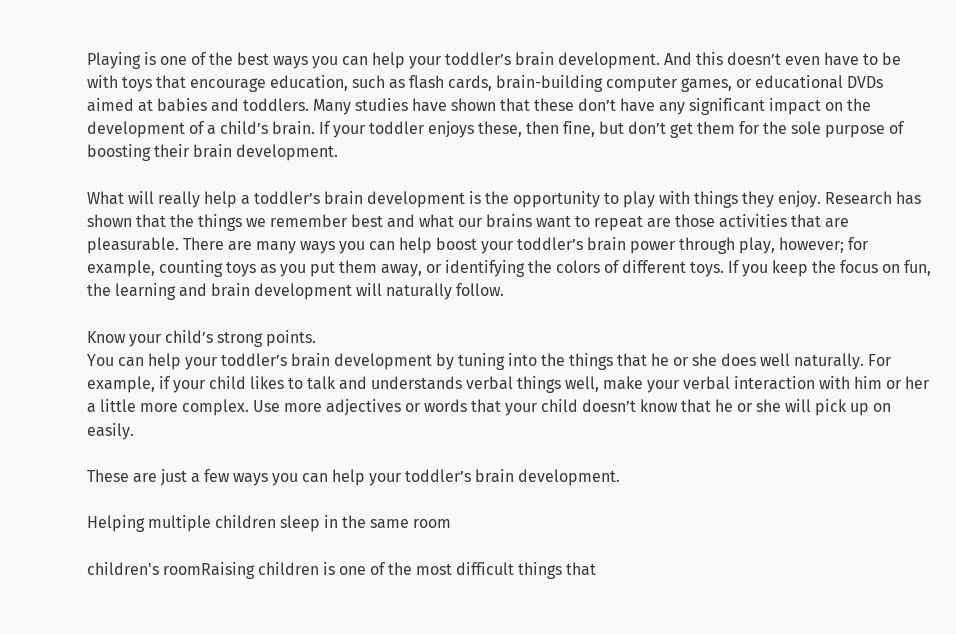Playing is one of the best ways you can help your toddler’s brain development. And this doesn’t even have to be with toys that encourage education, such as flash cards, brain-building computer games, or educational DVDs aimed at babies and toddlers. Many studies have shown that these don’t have any significant impact on the development of a child’s brain. If your toddler enjoys these, then fine, but don’t get them for the sole purpose of boosting their brain development.

What will really help a toddler’s brain development is the opportunity to play with things they enjoy. Research has shown that the things we remember best and what our brains want to repeat are those activities that are pleasurable. There are many ways you can help boost your toddler’s brain power through play, however; for example, counting toys as you put them away, or identifying the colors of different toys. If you keep the focus on fun, the learning and brain development will naturally follow.

Know your child’s strong points.
You can help your toddler’s brain development by tuning into the things that he or she does well naturally. For example, if your child likes to talk and understands verbal things well, make your verbal interaction with him or her a little more complex. Use more adjectives or words that your child doesn’t know that he or she will pick up on easily.

These are just a few ways you can help your toddler’s brain development.

Helping multiple children sleep in the same room

children's roomRaising children is one of the most difficult things that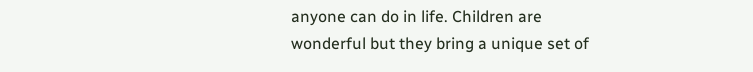anyone can do in life. Children are wonderful but they bring a unique set of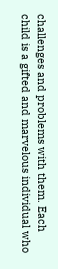challenges and problems with them. Each child is a gifted and marvelous individual who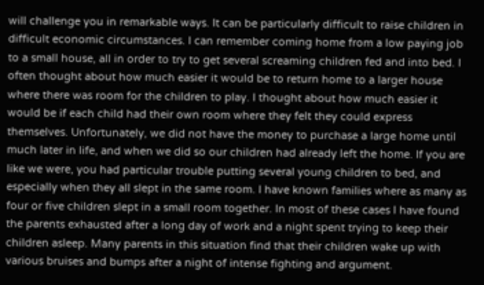will challenge you in remarkable ways. It can be particularly difficult to raise children in difficult economic circumstances. I can remember coming home from a low paying job to a small house, all in order to try to get several screaming children fed and into bed. I often thought about how much easier it would be to return home to a larger house where there was room for the children to play. I thought about how much easier it would be if each child had their own room where they felt they could express themselves. Unfortunately, we did not have the money to purchase a large home until much later in life, and when we did so our children had already left the home. If you are like we were, you had particular trouble putting several young children to bed, and especially when they all slept in the same room. I have known families where as many as four or five children slept in a small room together. In most of these cases I have found the parents exhausted after a long day of work and a night spent trying to keep their children asleep. Many parents in this situation find that their children wake up with various bruises and bumps after a night of intense fighting and argument.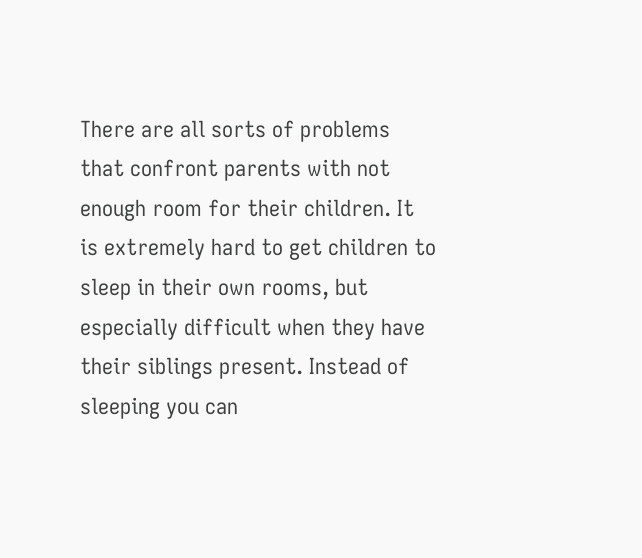There are all sorts of problems that confront parents with not enough room for their children. It is extremely hard to get children to sleep in their own rooms, but especially difficult when they have their siblings present. Instead of sleeping you can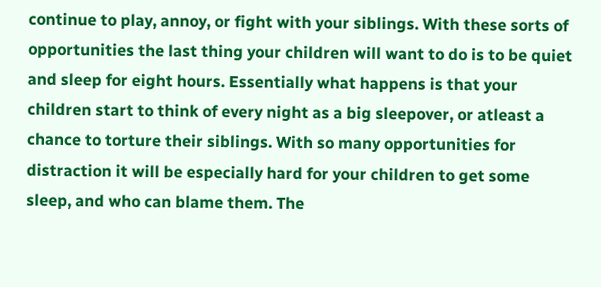continue to play, annoy, or fight with your siblings. With these sorts of opportunities the last thing your children will want to do is to be quiet and sleep for eight hours. Essentially what happens is that your children start to think of every night as a big sleepover, or atleast a chance to torture their siblings. With so many opportunities for distraction it will be especially hard for your children to get some sleep, and who can blame them. The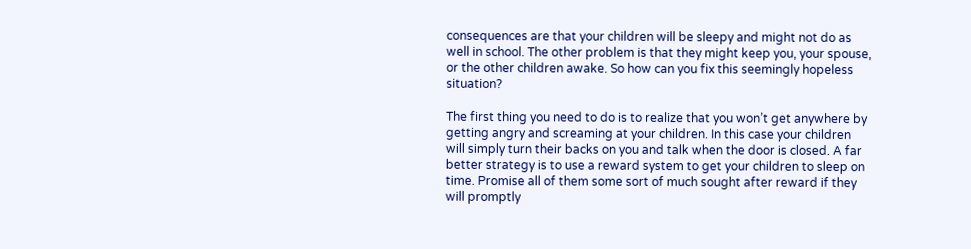consequences are that your children will be sleepy and might not do as well in school. The other problem is that they might keep you, your spouse, or the other children awake. So how can you fix this seemingly hopeless situation?

The first thing you need to do is to realize that you won’t get anywhere by getting angry and screaming at your children. In this case your children will simply turn their backs on you and talk when the door is closed. A far better strategy is to use a reward system to get your children to sleep on time. Promise all of them some sort of much sought after reward if they will promptly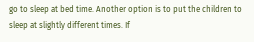go to sleep at bed time. Another option is to put the children to sleep at slightly different times. If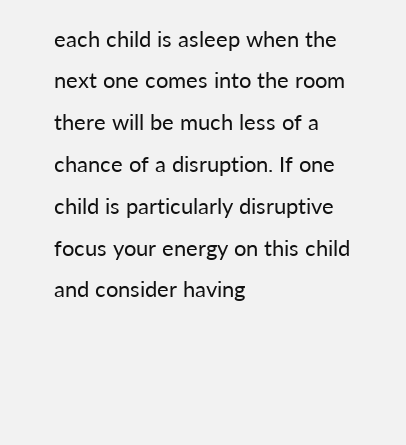each child is asleep when the next one comes into the room there will be much less of a chance of a disruption. If one child is particularly disruptive focus your energy on this child and consider having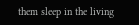them sleep in the living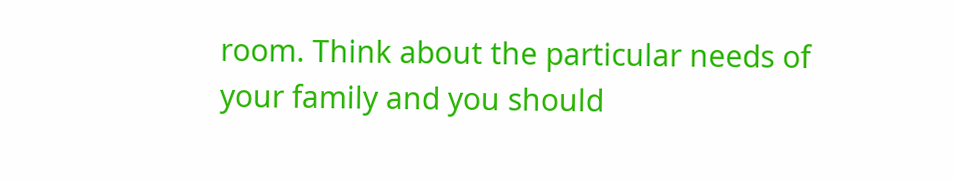room. Think about the particular needs of your family and you should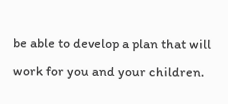be able to develop a plan that will work for you and your children.